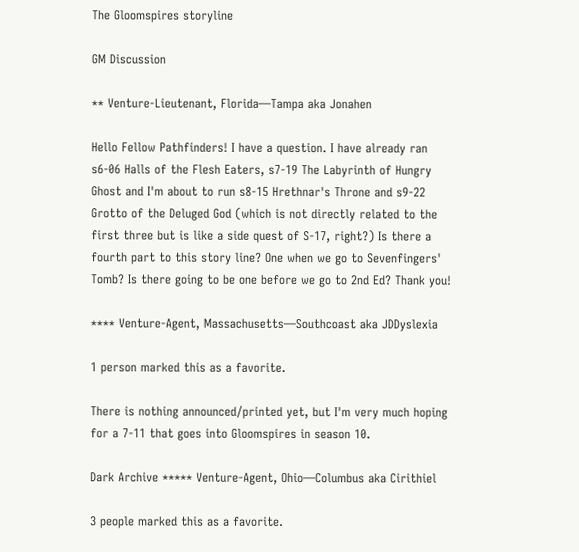The Gloomspires storyline

GM Discussion

** Venture-Lieutenant, Florida—Tampa aka Jonahen

Hello Fellow Pathfinders! I have a question. I have already ran s6-06 Halls of the Flesh Eaters, s7-19 The Labyrinth of Hungry Ghost and I'm about to run s8-15 Hrethnar's Throne and s9-22 Grotto of the Deluged God (which is not directly related to the first three but is like a side quest of S-17, right?) Is there a fourth part to this story line? One when we go to Sevenfingers' Tomb? Is there going to be one before we go to 2nd Ed? Thank you!

**** Venture-Agent, Massachusetts—Southcoast aka JDDyslexia

1 person marked this as a favorite.

There is nothing announced/printed yet, but I'm very much hoping for a 7-11 that goes into Gloomspires in season 10.

Dark Archive ***** Venture-Agent, Ohio—Columbus aka Cirithiel

3 people marked this as a favorite.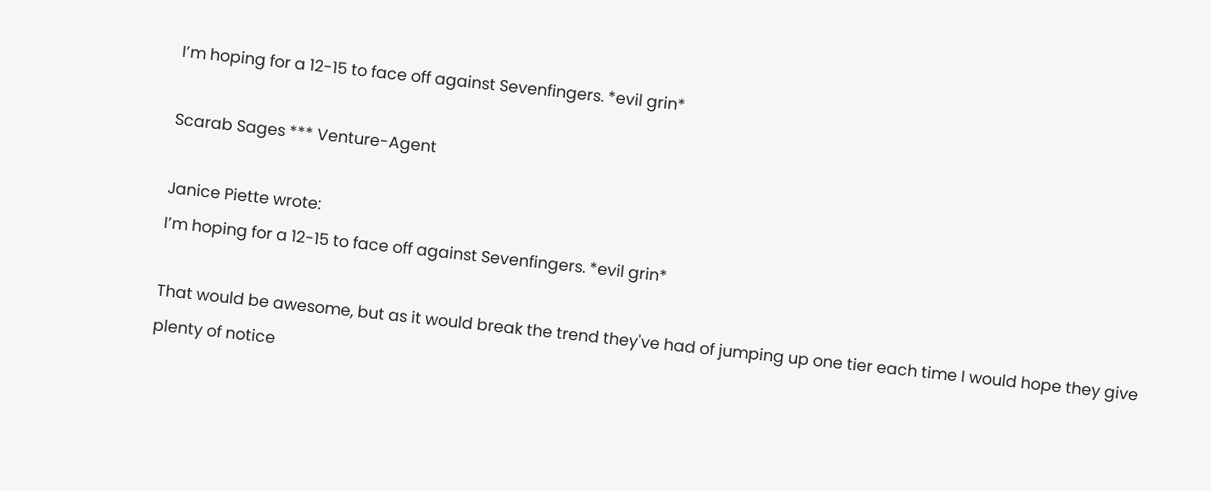I’m hoping for a 12-15 to face off against Sevenfingers. *evil grin*

Scarab Sages *** Venture-Agent

Janice Piette wrote:
I’m hoping for a 12-15 to face off against Sevenfingers. *evil grin*

That would be awesome, but as it would break the trend they've had of jumping up one tier each time I would hope they give plenty of notice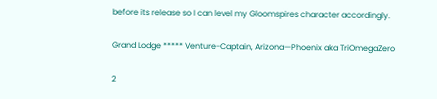before its release so I can level my Gloomspires character accordingly.

Grand Lodge ***** Venture-Captain, Arizona—Phoenix aka TriOmegaZero

2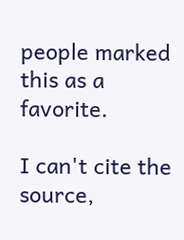people marked this as a favorite.

I can't cite the source,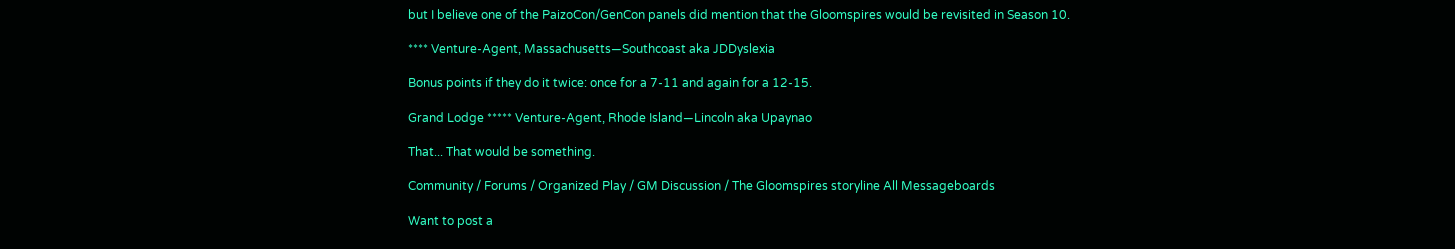but I believe one of the PaizoCon/GenCon panels did mention that the Gloomspires would be revisited in Season 10.

**** Venture-Agent, Massachusetts—Southcoast aka JDDyslexia

Bonus points if they do it twice: once for a 7-11 and again for a 12-15.

Grand Lodge ***** Venture-Agent, Rhode Island—Lincoln aka Upaynao

That... That would be something.

Community / Forums / Organized Play / GM Discussion / The Gloomspires storyline All Messageboards

Want to post a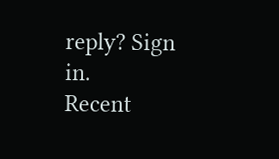reply? Sign in.
Recent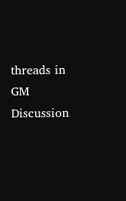threads in GM Discussion